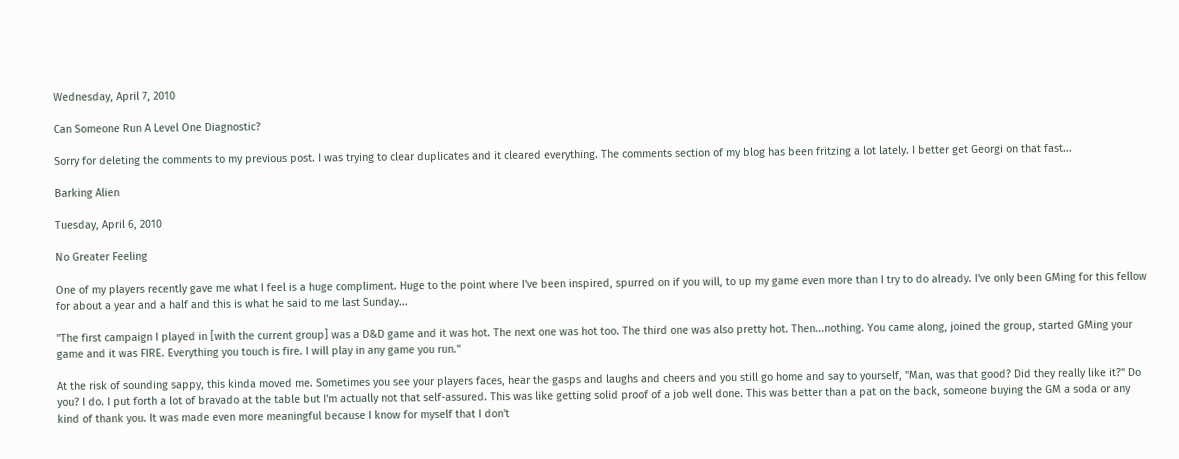Wednesday, April 7, 2010

Can Someone Run A Level One Diagnostic?

Sorry for deleting the comments to my previous post. I was trying to clear duplicates and it cleared everything. The comments section of my blog has been fritzing a lot lately. I better get Georgi on that fast...

Barking Alien

Tuesday, April 6, 2010

No Greater Feeling

One of my players recently gave me what I feel is a huge compliment. Huge to the point where I've been inspired, spurred on if you will, to up my game even more than I try to do already. I've only been GMing for this fellow for about a year and a half and this is what he said to me last Sunday...

"The first campaign I played in [with the current group] was a D&D game and it was hot. The next one was hot too. The third one was also pretty hot. Then...nothing. You came along, joined the group, started GMing your game and it was FIRE. Everything you touch is fire. I will play in any game you run."

At the risk of sounding sappy, this kinda moved me. Sometimes you see your players faces, hear the gasps and laughs and cheers and you still go home and say to yourself, "Man, was that good? Did they really like it?" Do you? I do. I put forth a lot of bravado at the table but I'm actually not that self-assured. This was like getting solid proof of a job well done. This was better than a pat on the back, someone buying the GM a soda or any kind of thank you. It was made even more meaningful because I know for myself that I don't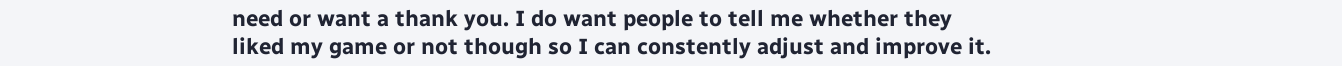need or want a thank you. I do want people to tell me whether they liked my game or not though so I can constently adjust and improve it.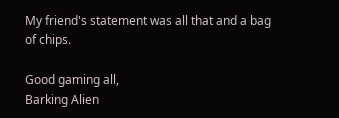My friend's statement was all that and a bag of chips.

Good gaming all,
Barking Alien